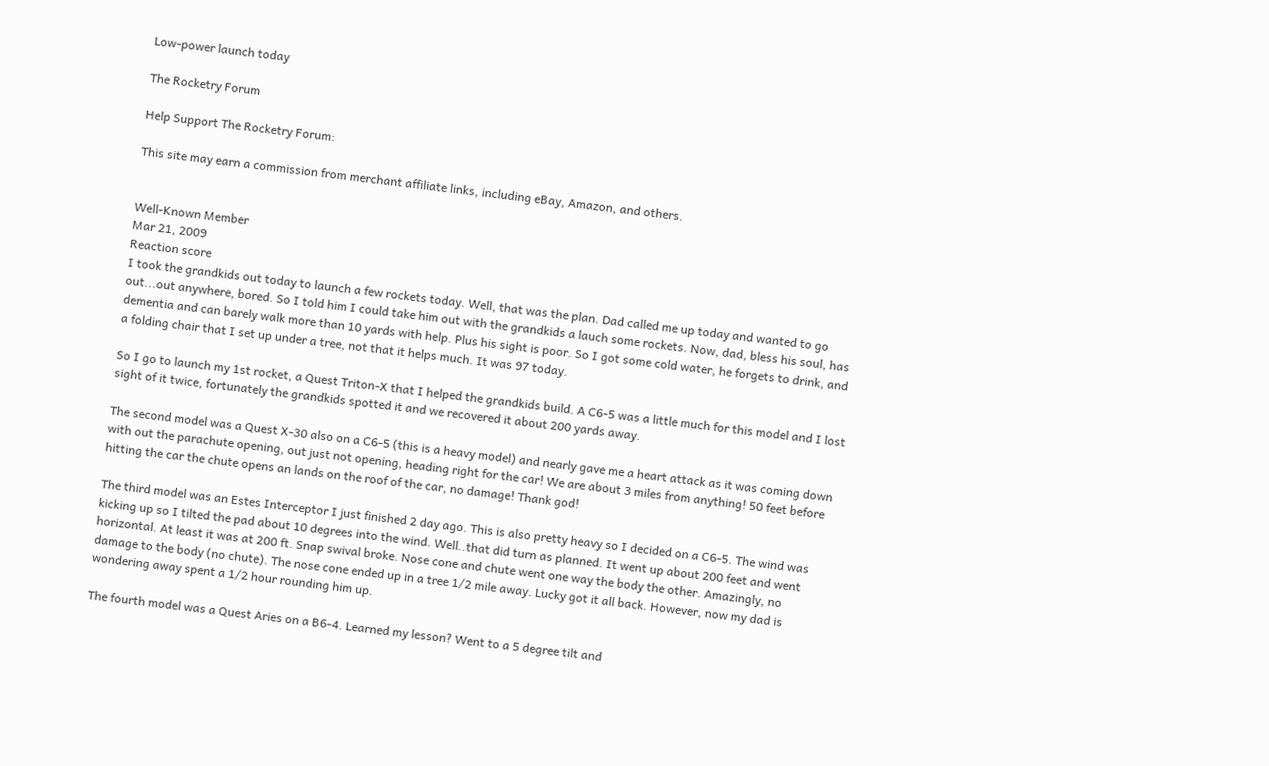Low-power launch today

The Rocketry Forum

Help Support The Rocketry Forum:

This site may earn a commission from merchant affiliate links, including eBay, Amazon, and others.


Well-Known Member
Mar 21, 2009
Reaction score
I took the grandkids out today to launch a few rockets today. Well, that was the plan. Dad called me up today and wanted to go out...out anywhere, bored. So I told him I could take him out with the grandkids a lauch some rockets. Now, dad, bless his soul, has dementia and can barely walk more than 10 yards with help. Plus his sight is poor. So I got some cold water, he forgets to drink, and a folding chair that I set up under a tree, not that it helps much. It was 97 today.

So I go to launch my 1st rocket, a Quest Triton-X that I helped the grandkids build. A C6-5 was a little much for this model and I lost sight of it twice, fortunately the grandkids spotted it and we recovered it about 200 yards away.

The second model was a Quest X-30 also on a C6-5 (this is a heavy model) and nearly gave me a heart attack as it was coming down with out the parachute opening, out just not opening, heading right for the car! We are about 3 miles from anything! 50 feet before hitting the car the chute opens an lands on the roof of the car, no damage! Thank god!

The third model was an Estes Interceptor I just finished 2 day ago. This is also pretty heavy so I decided on a C6-5. The wind was kicking up so I tilted the pad about 10 degrees into the wind. Well..that did turn as planned. It went up about 200 feet and went horizontal. At least it was at 200 ft. Snap swival broke. Nose cone and chute went one way the body the other. Amazingly, no damage to the body (no chute). The nose cone ended up in a tree 1/2 mile away. Lucky got it all back. However, now my dad is wondering away spent a 1/2 hour rounding him up.

The fourth model was a Quest Aries on a B6-4. Learned my lesson? Went to a 5 degree tilt and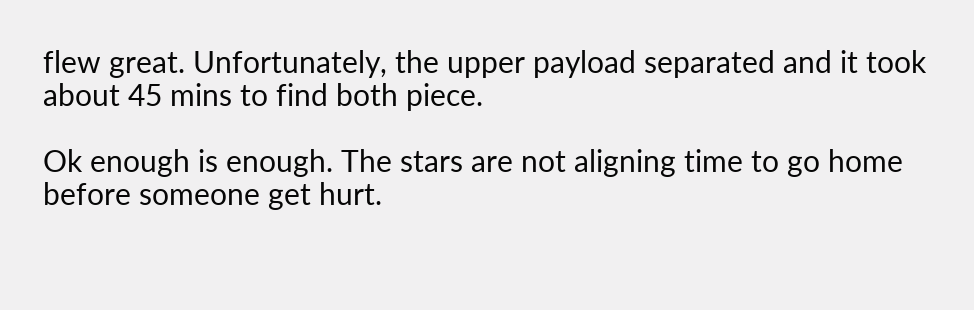flew great. Unfortunately, the upper payload separated and it took about 45 mins to find both piece.

Ok enough is enough. The stars are not aligning time to go home before someone get hurt.